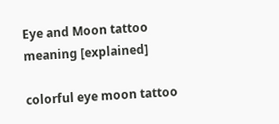Eye and Moon tattoo meaning [explained]

colorful eye moon tattoo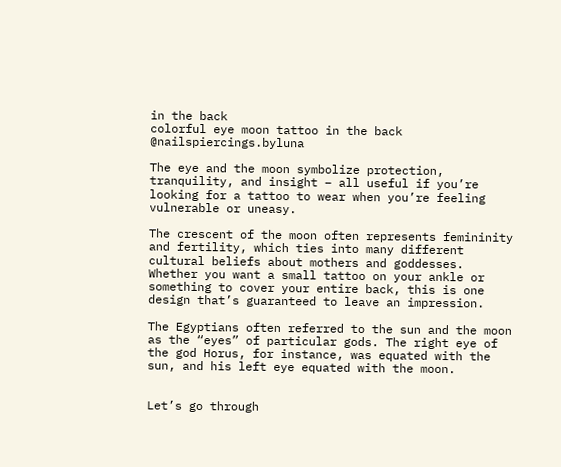in the back
colorful eye moon tattoo in the back @nailspiercings.byluna

The eye and the moon symbolize protection, tranquility, and insight – all useful if you’re looking for a tattoo to wear when you’re feeling vulnerable or uneasy.

The crescent of the moon often represents femininity and fertility, which ties into many different cultural beliefs about mothers and goddesses. Whether you want a small tattoo on your ankle or something to cover your entire back, this is one design that’s guaranteed to leave an impression.

The Egyptians often referred to the sun and the moon as the “eyes” of particular gods. The right eye of the god Horus, for instance, was equated with the sun, and his left eye equated with the moon.


Let’s go through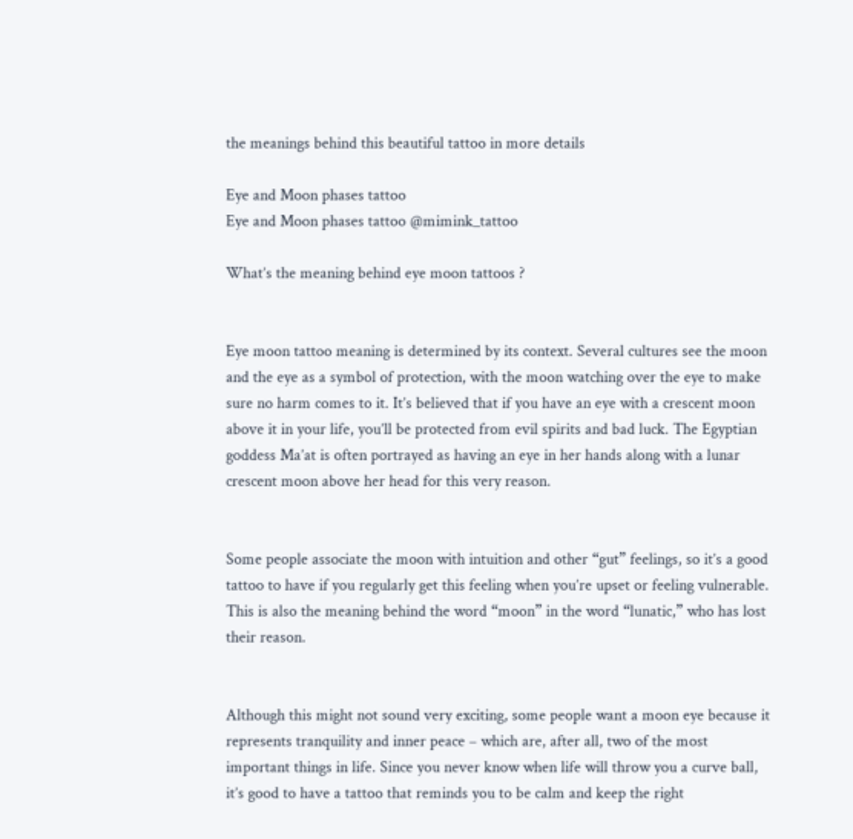the meanings behind this beautiful tattoo in more details

Eye and Moon phases tattoo
Eye and Moon phases tattoo @mimink_tattoo

What’s the meaning behind eye moon tattoos ?


Eye moon tattoo meaning is determined by its context. Several cultures see the moon and the eye as a symbol of protection, with the moon watching over the eye to make sure no harm comes to it. It’s believed that if you have an eye with a crescent moon above it in your life, you’ll be protected from evil spirits and bad luck. The Egyptian goddess Ma’at is often portrayed as having an eye in her hands along with a lunar crescent moon above her head for this very reason.


Some people associate the moon with intuition and other “gut” feelings, so it’s a good tattoo to have if you regularly get this feeling when you’re upset or feeling vulnerable. This is also the meaning behind the word “moon” in the word “lunatic,” who has lost their reason.


Although this might not sound very exciting, some people want a moon eye because it represents tranquility and inner peace – which are, after all, two of the most important things in life. Since you never know when life will throw you a curve ball, it’s good to have a tattoo that reminds you to be calm and keep the right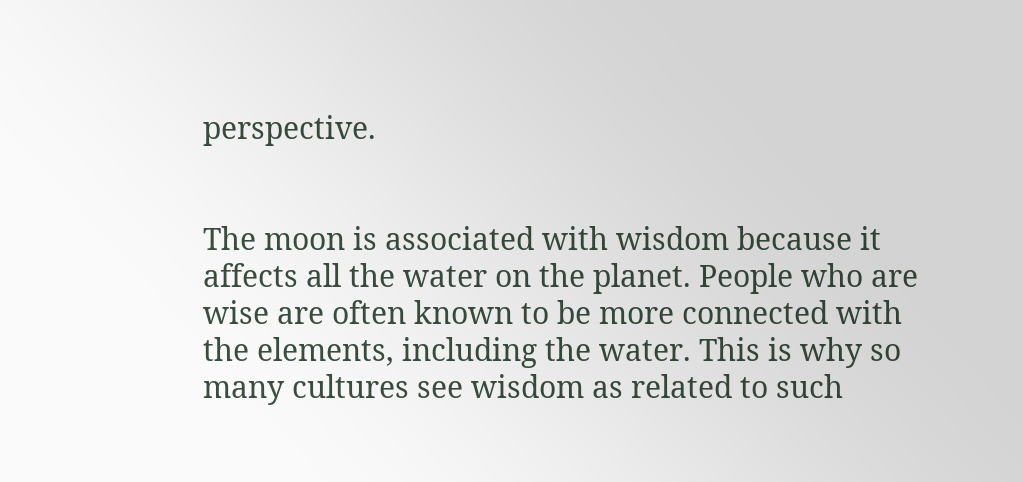perspective.


The moon is associated with wisdom because it affects all the water on the planet. People who are wise are often known to be more connected with the elements, including the water. This is why so many cultures see wisdom as related to such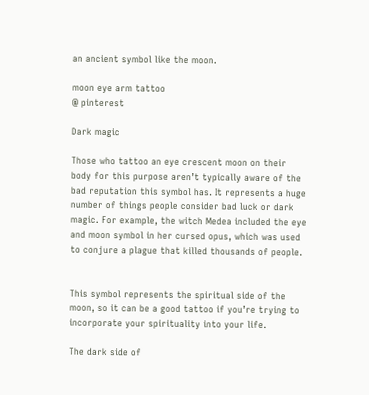an ancient symbol like the moon.

moon eye arm tattoo
@ pinterest

Dark magic

Those who tattoo an eye crescent moon on their body for this purpose aren’t typically aware of the bad reputation this symbol has. It represents a huge number of things people consider bad luck or dark magic. For example, the witch Medea included the eye and moon symbol in her cursed opus, which was used to conjure a plague that killed thousands of people.


This symbol represents the spiritual side of the moon, so it can be a good tattoo if you’re trying to incorporate your spirituality into your life.

The dark side of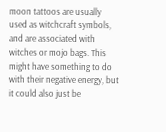moon tattoos are usually used as witchcraft symbols, and are associated with witches or mojo bags. This might have something to do with their negative energy, but it could also just be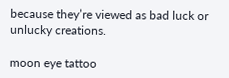because they’re viewed as bad luck or unlucky creations.

moon eye tattoo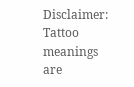Disclaimer: Tattoo meanings are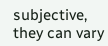subjective, they can vary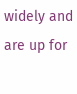widely and are up for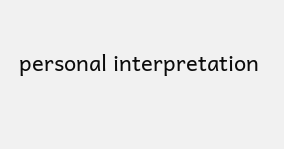personal interpretation